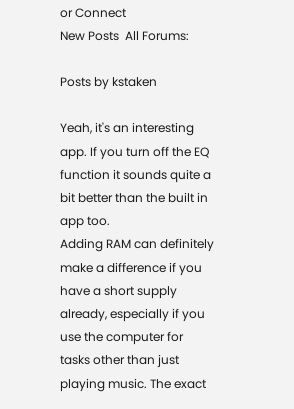or Connect
New Posts  All Forums:

Posts by kstaken

Yeah, it's an interesting app. If you turn off the EQ function it sounds quite a bit better than the built in app too.
Adding RAM can definitely make a difference if you have a short supply already, especially if you use the computer for tasks other than just playing music. The exact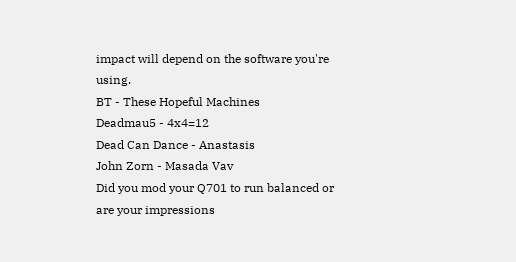impact will depend on the software you're using.
BT - These Hopeful Machines
Deadmau5 - 4x4=12
Dead Can Dance - Anastasis
John Zorn - Masada Vav
Did you mod your Q701 to run balanced or are your impressions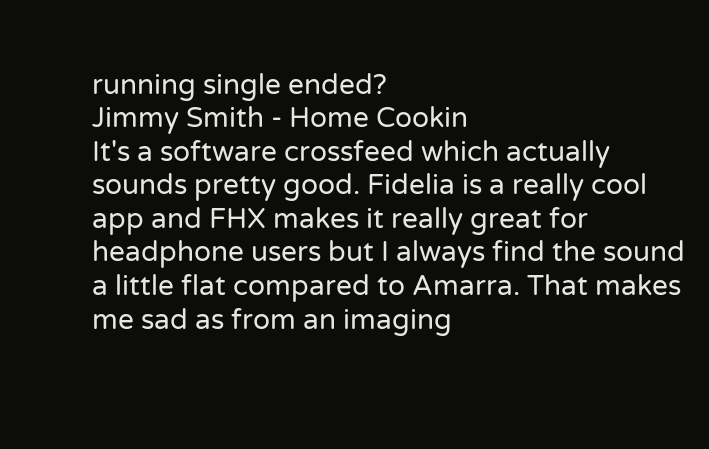running single ended?
Jimmy Smith - Home Cookin
It's a software crossfeed which actually sounds pretty good. Fidelia is a really cool app and FHX makes it really great for headphone users but I always find the sound a little flat compared to Amarra. That makes me sad as from an imaging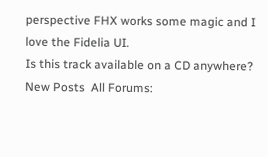perspective FHX works some magic and I love the Fidelia UI.
Is this track available on a CD anywhere?
New Posts  All Forums: